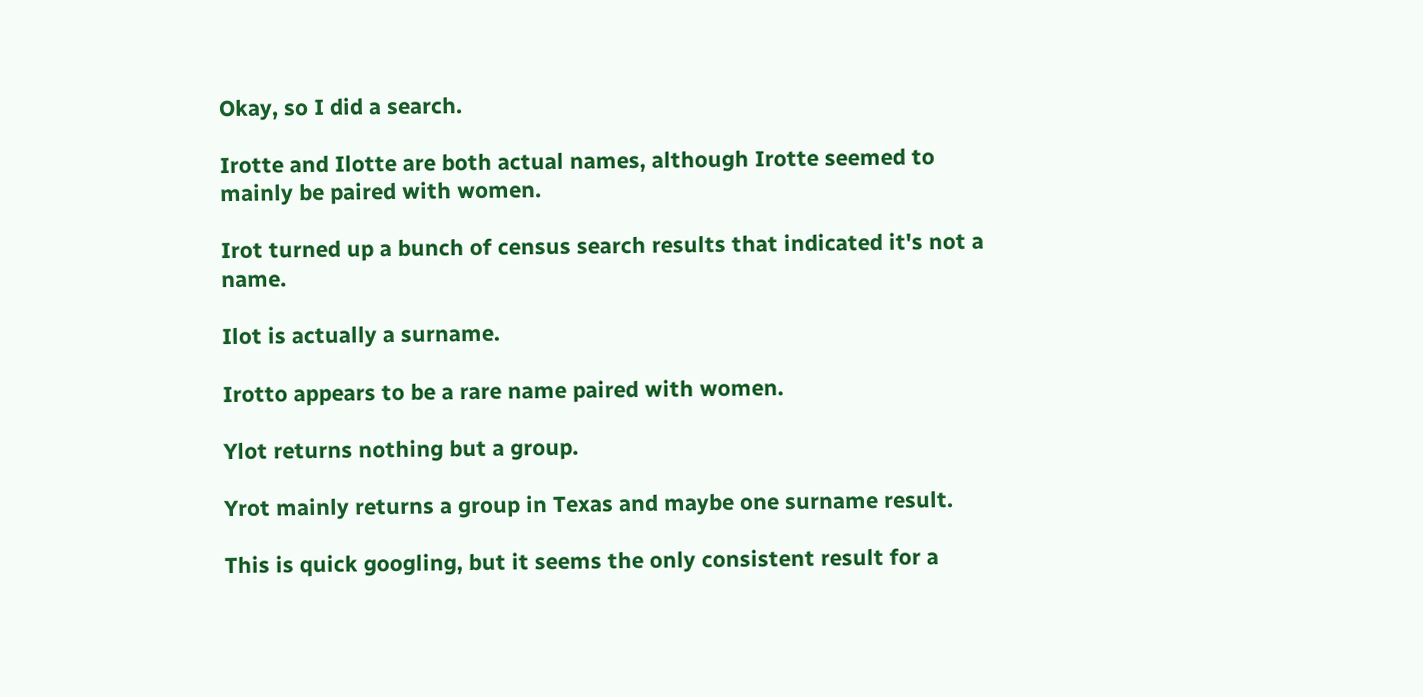Okay, so I did a search.

Irotte and Ilotte are both actual names, although Irotte seemed to mainly be paired with women.

Irot turned up a bunch of census search results that indicated it's not a name.

Ilot is actually a surname.

Irotto appears to be a rare name paired with women.

Ylot returns nothing but a group.

Yrot mainly returns a group in Texas and maybe one surname result.

This is quick googling, but it seems the only consistent result for a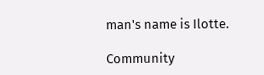man's name is Ilotte.

Community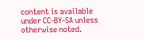content is available under CC-BY-SA unless otherwise noted.